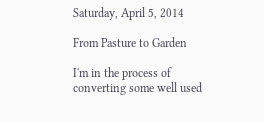Saturday, April 5, 2014

From Pasture to Garden

I'm in the process of converting some well used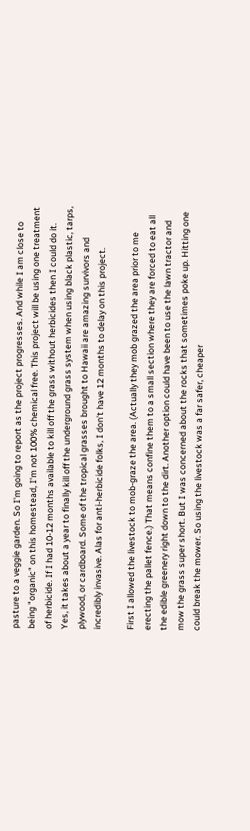pasture to a veggie garden. So I'm going to report as the project progresses. And while I am close to being "organic" on this homestead, I'm not 100% chemical free. This project will be using one treatment of herbicide. If I had 10-12 months available to kill off the grass without herbicides then I could do it. Yes, it takes about a year to finally kill off the underground grass system when using black plastic, tarps, plywood, or cardboard. Some of the tropical grasses brought to Hawaii are amazing survivors and incredibly invasive. Alas for anti-herbicide folks, I don't have 12 months to delay on this project.

First I allowed the livestock to mob-graze the area. (Actually they mob grazed the area prior to me erecting the pallet fence.) That means confine them to a small section where they are forced to eat all the edible greenery right down to the dirt. Another option could have been to use the lawn tractor and mow the grass super short. But I was concerned about the rocks that sometimes poke up. Hitting one could break the mower. So using the livestock was a far safer, cheaper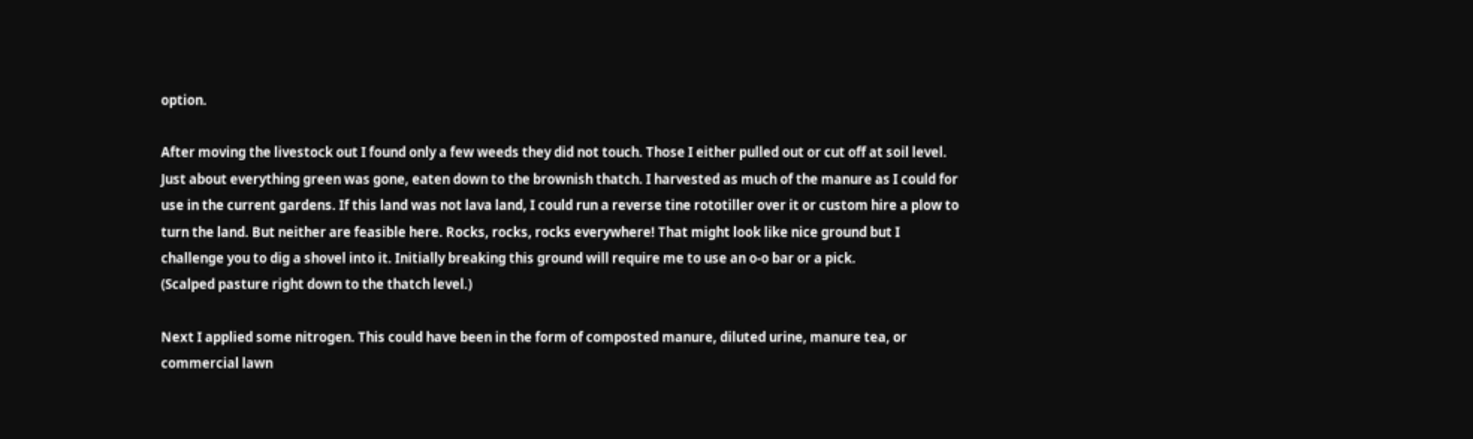option.

After moving the livestock out I found only a few weeds they did not touch. Those I either pulled out or cut off at soil level. Just about everything green was gone, eaten down to the brownish thatch. I harvested as much of the manure as I could for use in the current gardens. If this land was not lava land, I could run a reverse tine rototiller over it or custom hire a plow to turn the land. But neither are feasible here. Rocks, rocks, rocks everywhere! That might look like nice ground but I challenge you to dig a shovel into it. Initially breaking this ground will require me to use an o-o bar or a pick.
(Scalped pasture right down to the thatch level.)

Next I applied some nitrogen. This could have been in the form of composted manure, diluted urine, manure tea, or commercial lawn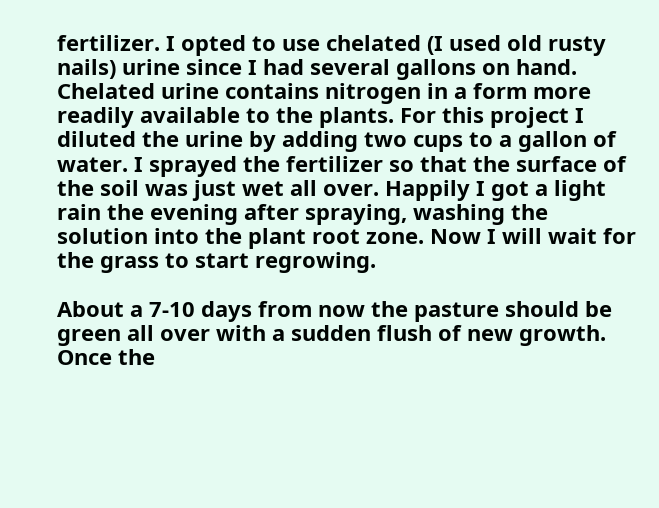fertilizer. I opted to use chelated (I used old rusty nails) urine since I had several gallons on hand. Chelated urine contains nitrogen in a form more readily available to the plants. For this project I diluted the urine by adding two cups to a gallon of water. I sprayed the fertilizer so that the surface of the soil was just wet all over. Happily I got a light rain the evening after spraying, washing the solution into the plant root zone. Now I will wait for the grass to start regrowing.

About a 7-10 days from now the pasture should be green all over with a sudden flush of new growth. Once the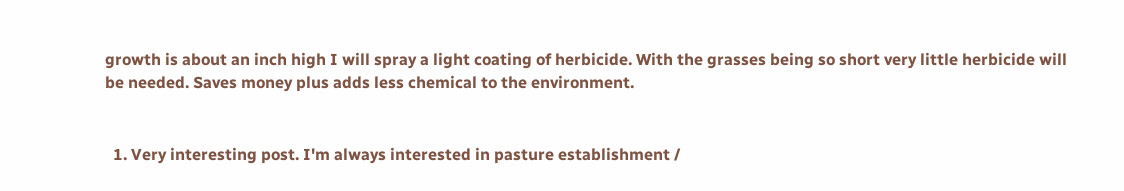growth is about an inch high I will spray a light coating of herbicide. With the grasses being so short very little herbicide will be needed. Saves money plus adds less chemical to the environment.


  1. Very interesting post. I'm always interested in pasture establishment /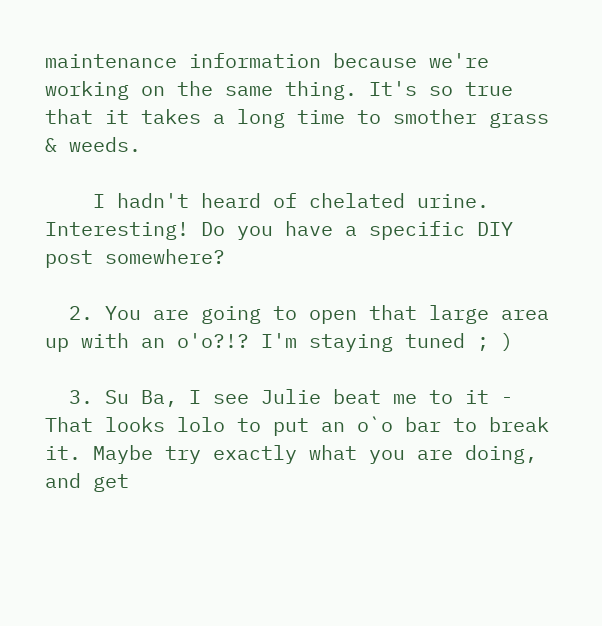maintenance information because we're working on the same thing. It's so true that it takes a long time to smother grass & weeds.

    I hadn't heard of chelated urine. Interesting! Do you have a specific DIY post somewhere?

  2. You are going to open that large area up with an o'o?!? I'm staying tuned ; )

  3. Su Ba, I see Julie beat me to it - That looks lolo to put an o`o bar to break it. Maybe try exactly what you are doing, and get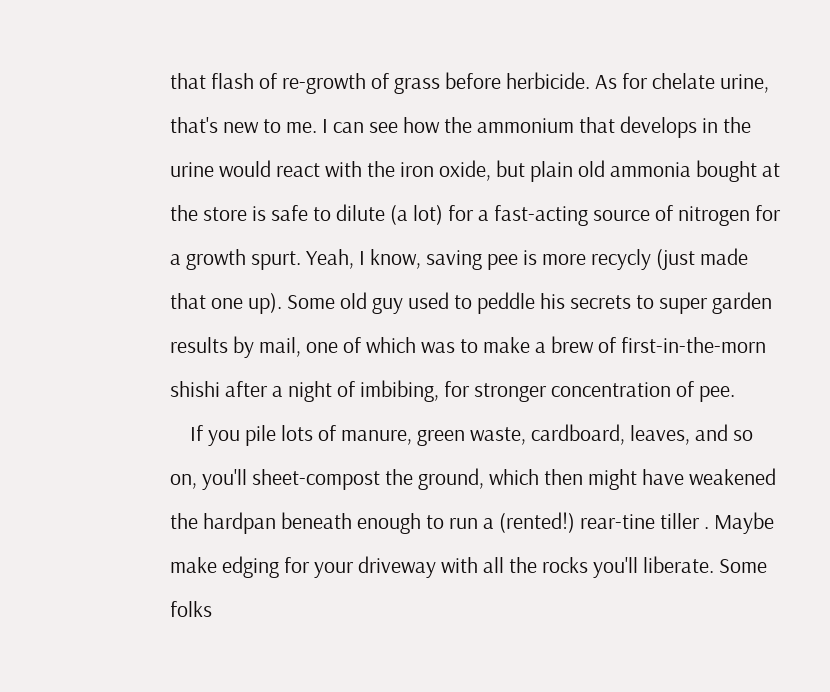that flash of re-growth of grass before herbicide. As for chelate urine, that's new to me. I can see how the ammonium that develops in the urine would react with the iron oxide, but plain old ammonia bought at the store is safe to dilute (a lot) for a fast-acting source of nitrogen for a growth spurt. Yeah, I know, saving pee is more recycly (just made that one up). Some old guy used to peddle his secrets to super garden results by mail, one of which was to make a brew of first-in-the-morn shishi after a night of imbibing, for stronger concentration of pee.
    If you pile lots of manure, green waste, cardboard, leaves, and so on, you'll sheet-compost the ground, which then might have weakened the hardpan beneath enough to run a (rented!) rear-tine tiller . Maybe make edging for your driveway with all the rocks you'll liberate. Some folks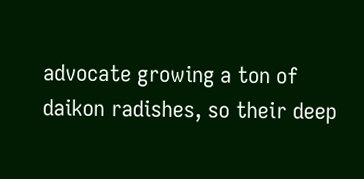advocate growing a ton of daikon radishes, so their deep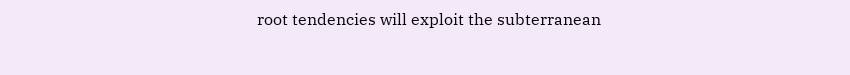root tendencies will exploit the subterranean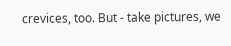crevices, too. But - take pictures, we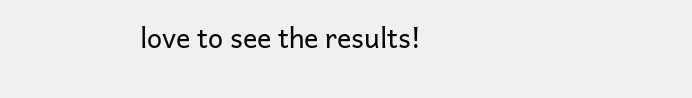love to see the results!